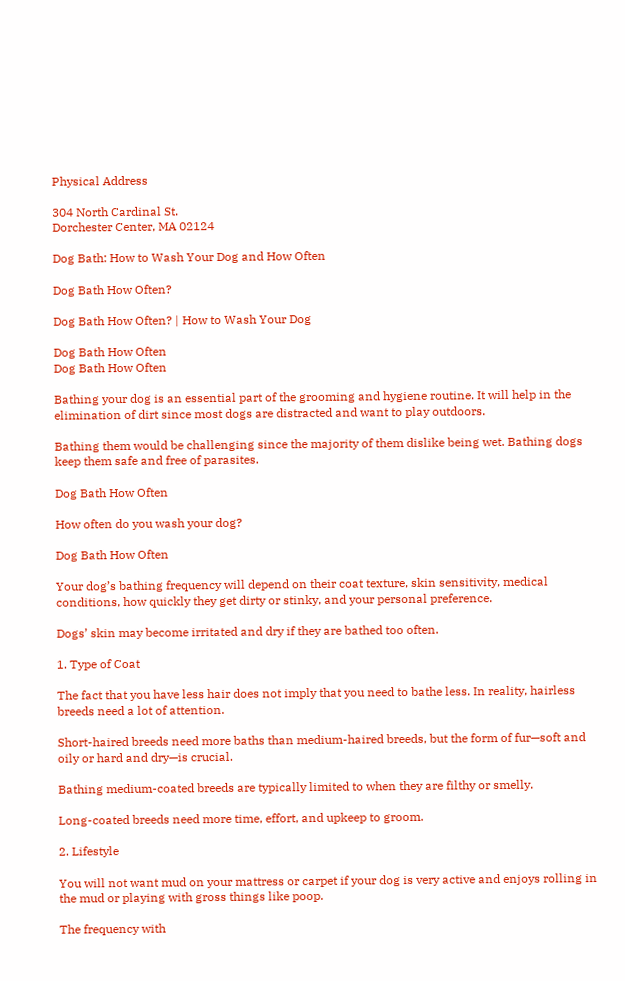Physical Address

304 North Cardinal St.
Dorchester Center, MA 02124

Dog Bath: How to Wash Your Dog and How Often

Dog Bath How Often?

Dog Bath How Often? | How to Wash Your Dog

Dog Bath How Often
Dog Bath How Often

Bathing your dog is an essential part of the grooming and hygiene routine. It will help in the elimination of dirt since most dogs are distracted and want to play outdoors.

Bathing them would be challenging since the majority of them dislike being wet. Bathing dogs keep them safe and free of parasites.

Dog Bath How Often

How often do you wash your dog?

Dog Bath How Often

Your dog’s bathing frequency will depend on their coat texture, skin sensitivity, medical conditions, how quickly they get dirty or stinky, and your personal preference.

Dogs’ skin may become irritated and dry if they are bathed too often.

1. Type of Coat

The fact that you have less hair does not imply that you need to bathe less. In reality, hairless breeds need a lot of attention.

Short-haired breeds need more baths than medium-haired breeds, but the form of fur—soft and oily or hard and dry—is crucial.

Bathing medium-coated breeds are typically limited to when they are filthy or smelly.

Long-coated breeds need more time, effort, and upkeep to groom.

2. Lifestyle

You will not want mud on your mattress or carpet if your dog is very active and enjoys rolling in the mud or playing with gross things like poop.

The frequency with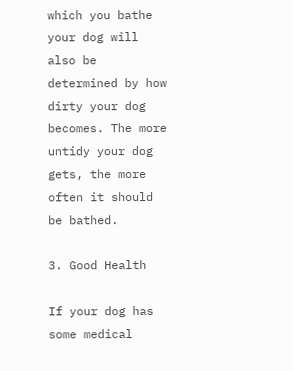which you bathe your dog will also be determined by how dirty your dog becomes. The more untidy your dog gets, the more often it should be bathed.

3. Good Health

If your dog has some medical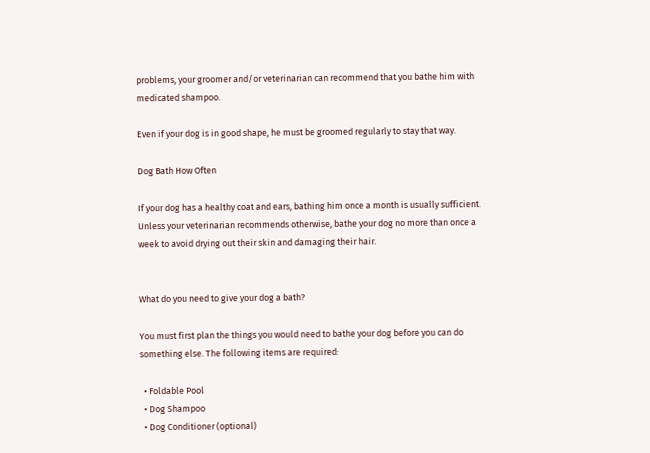problems, your groomer and/or veterinarian can recommend that you bathe him with medicated shampoo.

Even if your dog is in good shape, he must be groomed regularly to stay that way.

Dog Bath How Often

If your dog has a healthy coat and ears, bathing him once a month is usually sufficient. Unless your veterinarian recommends otherwise, bathe your dog no more than once a week to avoid drying out their skin and damaging their hair.


What do you need to give your dog a bath?

You must first plan the things you would need to bathe your dog before you can do something else. The following items are required:

  • Foldable Pool
  • Dog Shampoo
  • Dog Conditioner (optional)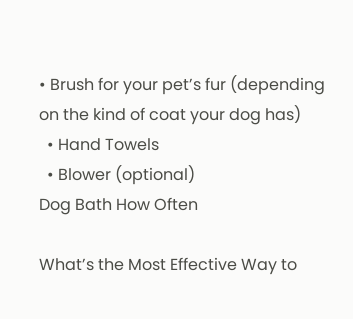• Brush for your pet’s fur (depending on the kind of coat your dog has)
  • Hand Towels
  • Blower (optional)
Dog Bath How Often

What’s the Most Effective Way to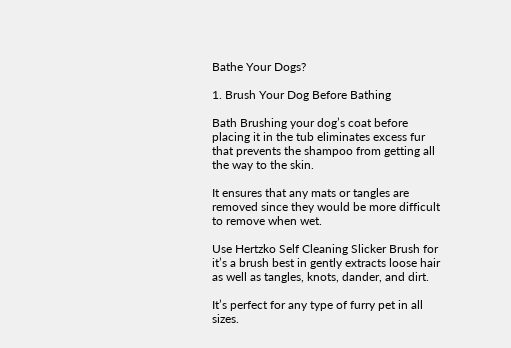Bathe Your Dogs?

1. Brush Your Dog Before Bathing

Bath Brushing your dog’s coat before placing it in the tub eliminates excess fur that prevents the shampoo from getting all the way to the skin.

It ensures that any mats or tangles are removed since they would be more difficult to remove when wet.

Use Hertzko Self Cleaning Slicker Brush for it’s a brush best in gently extracts loose hair as well as tangles, knots, dander, and dirt.

It’s perfect for any type of furry pet in all sizes.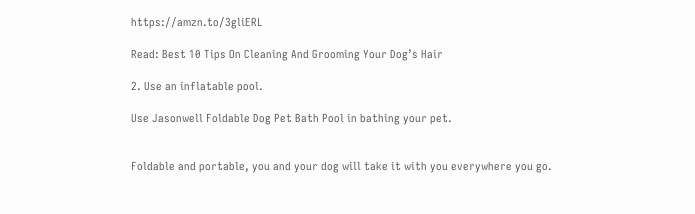https://amzn.to/3gliERL

Read: Best 10 Tips On Cleaning And Grooming Your Dog’s Hair

2. Use an inflatable pool.

Use Jasonwell Foldable Dog Pet Bath Pool in bathing your pet.


Foldable and portable, you and your dog will take it with you everywhere you go.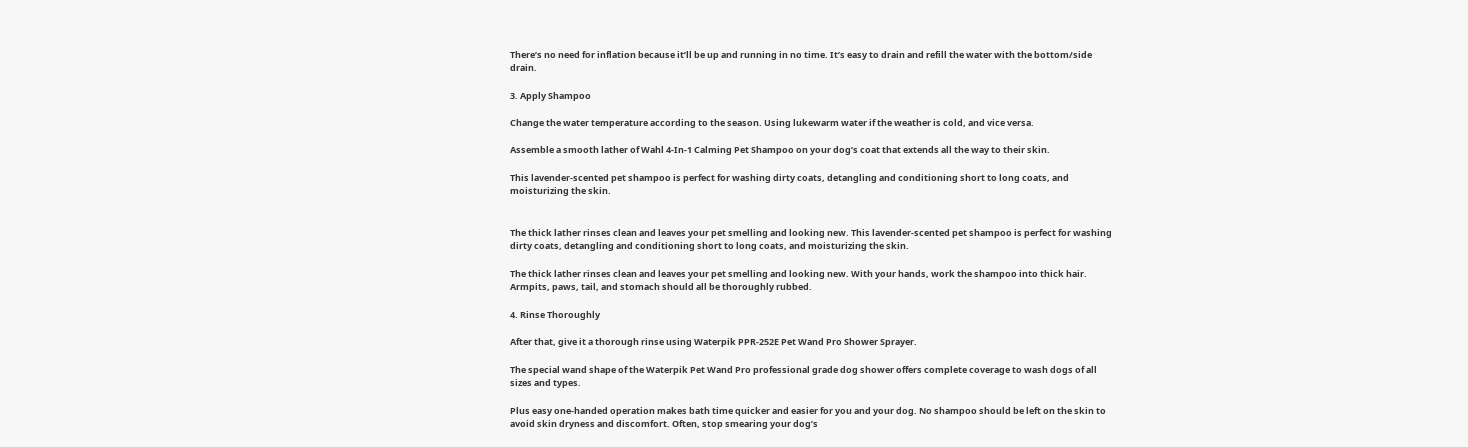There’s no need for inflation because it’ll be up and running in no time. It’s easy to drain and refill the water with the bottom/side drain.

3. Apply Shampoo

Change the water temperature according to the season. Using lukewarm water if the weather is cold, and vice versa.

Assemble a smooth lather of Wahl 4-In-1 Calming Pet Shampoo on your dog’s coat that extends all the way to their skin.

This lavender-scented pet shampoo is perfect for washing dirty coats, detangling and conditioning short to long coats, and moisturizing the skin.


The thick lather rinses clean and leaves your pet smelling and looking new. This lavender-scented pet shampoo is perfect for washing dirty coats, detangling and conditioning short to long coats, and moisturizing the skin.

The thick lather rinses clean and leaves your pet smelling and looking new. With your hands, work the shampoo into thick hair. Armpits, paws, tail, and stomach should all be thoroughly rubbed.

4. Rinse Thoroughly

After that, give it a thorough rinse using Waterpik PPR-252E Pet Wand Pro Shower Sprayer.

The special wand shape of the Waterpik Pet Wand Pro professional grade dog shower offers complete coverage to wash dogs of all sizes and types.

Plus easy one-handed operation makes bath time quicker and easier for you and your dog. No shampoo should be left on the skin to avoid skin dryness and discomfort. Often, stop smearing your dog’s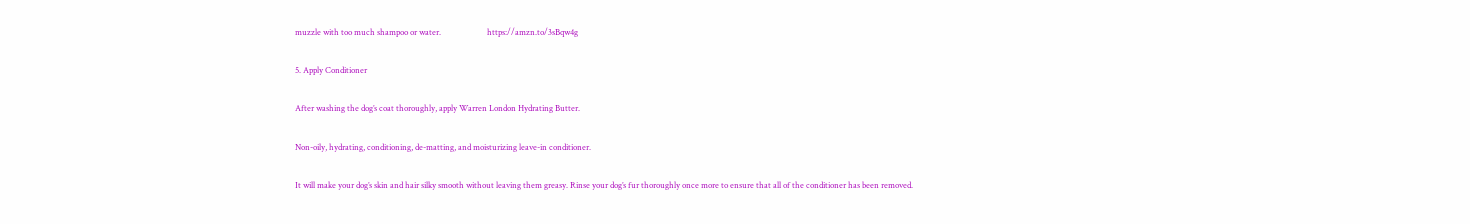muzzle with too much shampoo or water.                       https://amzn.to/3sBqw4g

5. Apply Conditioner

After washing the dog’s coat thoroughly, apply Warren London Hydrating Butter.

Non-oily, hydrating, conditioning, de-matting, and moisturizing leave-in conditioner.

It will make your dog’s skin and hair silky smooth without leaving them greasy. Rinse your dog’s fur thoroughly once more to ensure that all of the conditioner has been removed.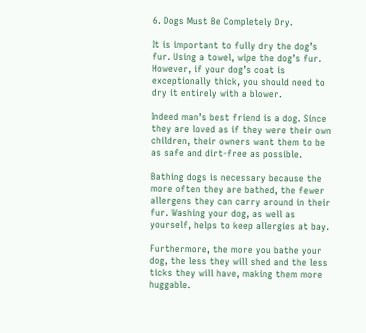6. Dogs Must Be Completely Dry.

It is important to fully dry the dog’s fur. Using a towel, wipe the dog’s fur. However, if your dog’s coat is exceptionally thick, you should need to dry it entirely with a blower.

Indeed man’s best friend is a dog. Since they are loved as if they were their own children, their owners want them to be as safe and dirt-free as possible.

Bathing dogs is necessary because the more often they are bathed, the fewer allergens they can carry around in their fur. Washing your dog, as well as yourself, helps to keep allergies at bay.

Furthermore, the more you bathe your dog, the less they will shed and the less ticks they will have, making them more huggable.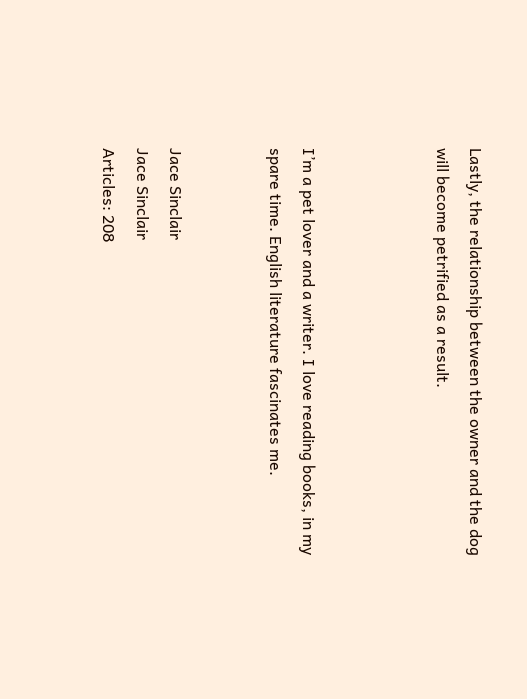Lastly, the relationship between the owner and the dog will become petrified as a result.



I’m a pet lover and a writer. I love reading books, in my spare time. English literature fascinates me.


Jace Sinclair
Jace Sinclair
Articles: 208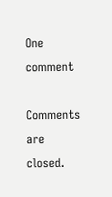One comment

Comments are closed.